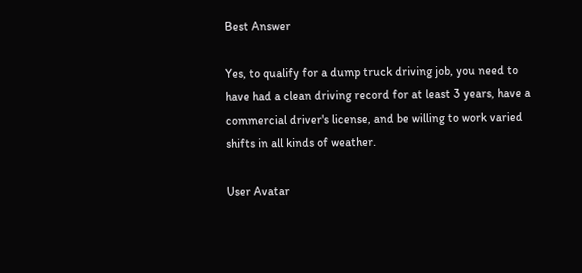Best Answer

Yes, to qualify for a dump truck driving job, you need to have had a clean driving record for at least 3 years, have a commercial driver's license, and be willing to work varied shifts in all kinds of weather.

User Avatar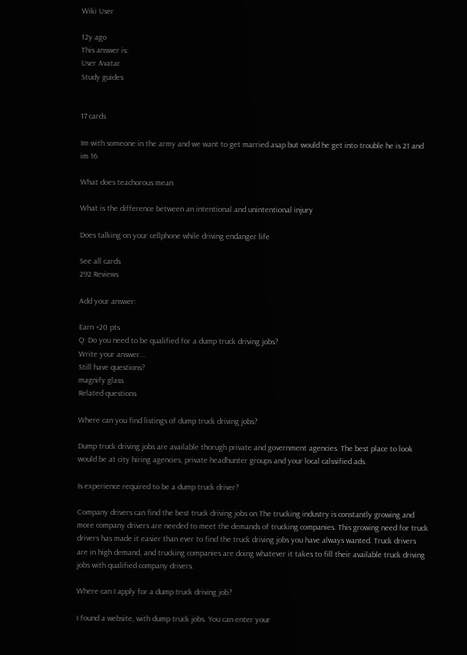Wiki User

12y ago
This answer is:
User Avatar
Study guides


17 cards

Im with someone in the army and we want to get married asap but would he get into trouble he is 21 and im 16

What does teachorous mean

What is the difference between an intentional and unintentional injury

Does talking on your cellphone while driving endanger life

See all cards
292 Reviews

Add your answer:

Earn +20 pts
Q: Do you need to be qualified for a dump truck driving jobs?
Write your answer...
Still have questions?
magnify glass
Related questions

Where can you find listings of dump truck driving jobs?

Dump truck driving jobs are available thorugh private and government agencies. The best place to look would be at city hiring agencies, private headhunter groups and your local calssified ads.

Is experience required to be a dump truck driver?

Company drivers can find the best truck driving jobs on The trucking industry is constantly growing and more company drivers are needed to meet the demands of trucking companies. This growing need for truck drivers has made it easier than ever to find the truck driving jobs you have always wanted. Truck drivers are in high demand, and trucking companies are doing whatever it takes to fill their available truck driving jobs with qualified company drivers.

Where can I apply for a dump truck driving job?

I found a website, with dump truck jobs. You can enter your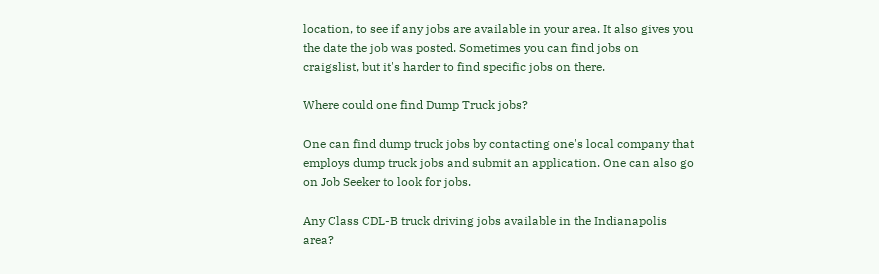location, to see if any jobs are available in your area. It also gives you the date the job was posted. Sometimes you can find jobs on craigslist, but it's harder to find specific jobs on there.

Where could one find Dump Truck jobs?

One can find dump truck jobs by contacting one's local company that employs dump truck jobs and submit an application. One can also go on Job Seeker to look for jobs.

Any Class CDL-B truck driving jobs available in the Indianapolis area?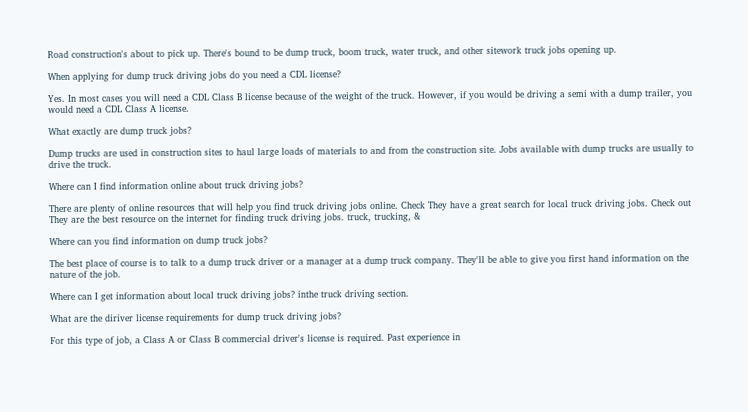Road construction's about to pick up. There's bound to be dump truck, boom truck, water truck, and other sitework truck jobs opening up.

When applying for dump truck driving jobs do you need a CDL license?

Yes. In most cases you will need a CDL Class B license because of the weight of the truck. However, if you would be driving a semi with a dump trailer, you would need a CDL Class A license.

What exactly are dump truck jobs?

Dump trucks are used in construction sites to haul large loads of materials to and from the construction site. Jobs available with dump trucks are usually to drive the truck.

Where can I find information online about truck driving jobs?

There are plenty of online resources that will help you find truck driving jobs online. Check They have a great search for local truck driving jobs. Check out They are the best resource on the internet for finding truck driving jobs. truck, trucking, &

Where can you find information on dump truck jobs?

The best place of course is to talk to a dump truck driver or a manager at a dump truck company. They'll be able to give you first hand information on the nature of the job.

Where can I get information about local truck driving jobs? inthe truck driving section.

What are the diriver license requirements for dump truck driving jobs?

For this type of job, a Class A or Class B commercial driver's license is required. Past experience in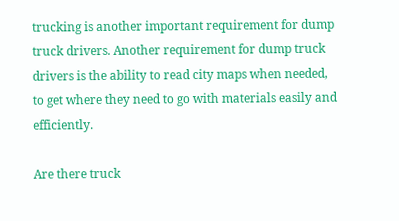trucking is another important requirement for dump truck drivers. Another requirement for dump truck drivers is the ability to read city maps when needed, to get where they need to go with materials easily and efficiently.

Are there truck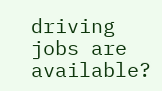driving jobs are available?